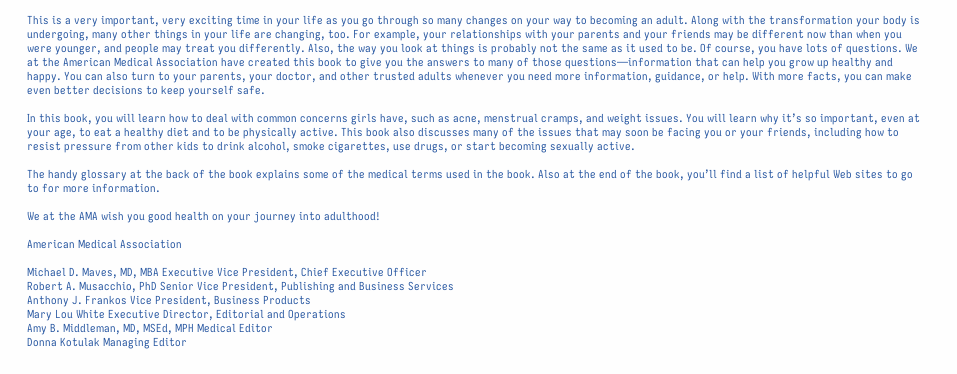This is a very important, very exciting time in your life as you go through so many changes on your way to becoming an adult. Along with the transformation your body is undergoing, many other things in your life are changing, too. For example, your relationships with your parents and your friends may be different now than when you were younger, and people may treat you differently. Also, the way you look at things is probably not the same as it used to be. Of course, you have lots of questions. We at the American Medical Association have created this book to give you the answers to many of those questions—information that can help you grow up healthy and happy. You can also turn to your parents, your doctor, and other trusted adults whenever you need more information, guidance, or help. With more facts, you can make even better decisions to keep yourself safe.

In this book, you will learn how to deal with common concerns girls have, such as acne, menstrual cramps, and weight issues. You will learn why it’s so important, even at your age, to eat a healthy diet and to be physically active. This book also discusses many of the issues that may soon be facing you or your friends, including how to resist pressure from other kids to drink alcohol, smoke cigarettes, use drugs, or start becoming sexually active.

The handy glossary at the back of the book explains some of the medical terms used in the book. Also at the end of the book, you’ll find a list of helpful Web sites to go to for more information.

We at the AMA wish you good health on your journey into adulthood!

American Medical Association

Michael D. Maves, MD, MBA Executive Vice President, Chief Executive Officer
Robert A. Musacchio, PhD Senior Vice President, Publishing and Business Services
Anthony J. Frankos Vice President, Business Products
Mary Lou White Executive Director, Editorial and Operations
Amy B. Middleman, MD, MSEd, MPH Medical Editor
Donna Kotulak Managing Editor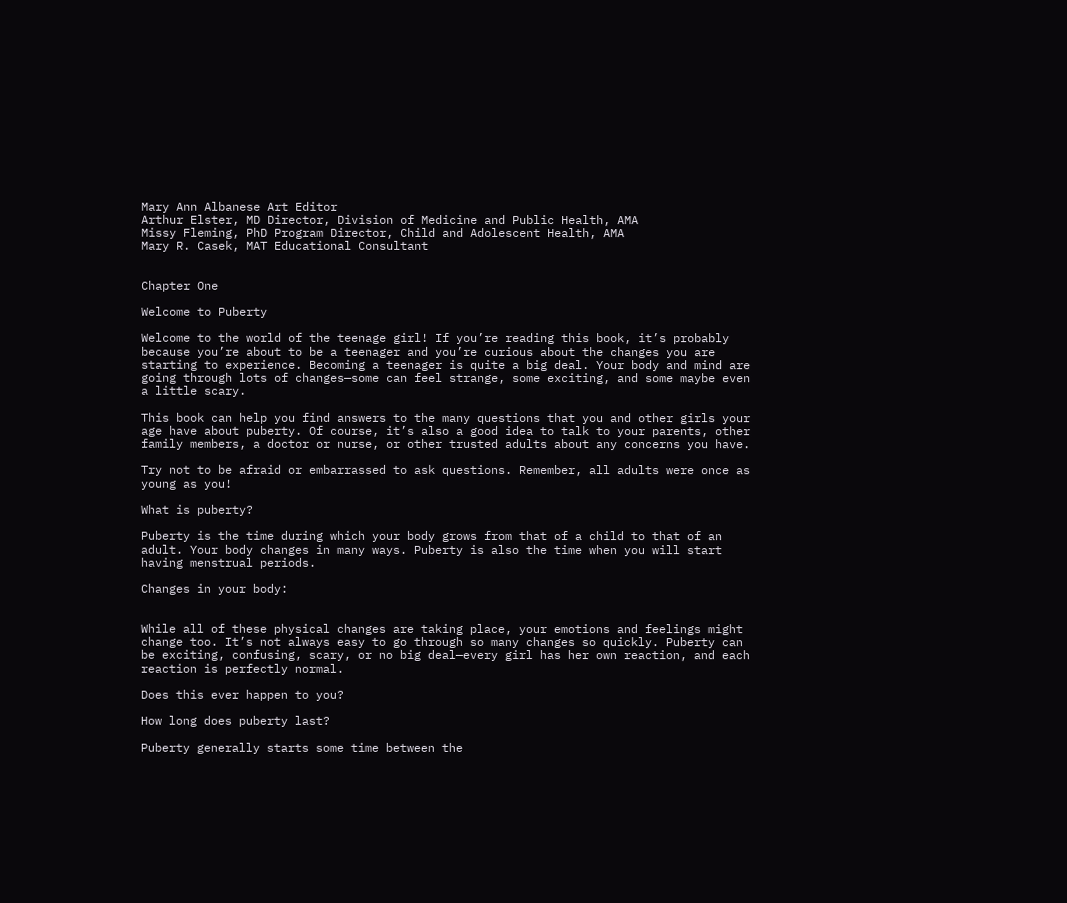Mary Ann Albanese Art Editor
Arthur Elster, MD Director, Division of Medicine and Public Health, AMA
Missy Fleming, PhD Program Director, Child and Adolescent Health, AMA
Mary R. Casek, MAT Educational Consultant


Chapter One

Welcome to Puberty

Welcome to the world of the teenage girl! If you’re reading this book, it’s probably because you’re about to be a teenager and you’re curious about the changes you are starting to experience. Becoming a teenager is quite a big deal. Your body and mind are going through lots of changes—some can feel strange, some exciting, and some maybe even a little scary.

This book can help you find answers to the many questions that you and other girls your age have about puberty. Of course, it’s also a good idea to talk to your parents, other family members, a doctor or nurse, or other trusted adults about any concerns you have.

Try not to be afraid or embarrassed to ask questions. Remember, all adults were once as young as you!

What is puberty?

Puberty is the time during which your body grows from that of a child to that of an adult. Your body changes in many ways. Puberty is also the time when you will start having menstrual periods.

Changes in your body:


While all of these physical changes are taking place, your emotions and feelings might change too. It’s not always easy to go through so many changes so quickly. Puberty can be exciting, confusing, scary, or no big deal—every girl has her own reaction, and each reaction is perfectly normal.

Does this ever happen to you?

How long does puberty last?

Puberty generally starts some time between the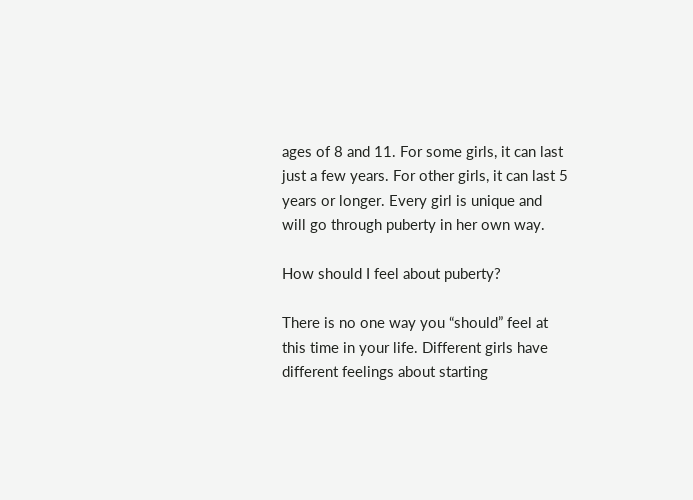ages of 8 and 11. For some girls, it can last just a few years. For other girls, it can last 5 years or longer. Every girl is unique and will go through puberty in her own way.

How should I feel about puberty?

There is no one way you “should” feel at this time in your life. Different girls have different feelings about starting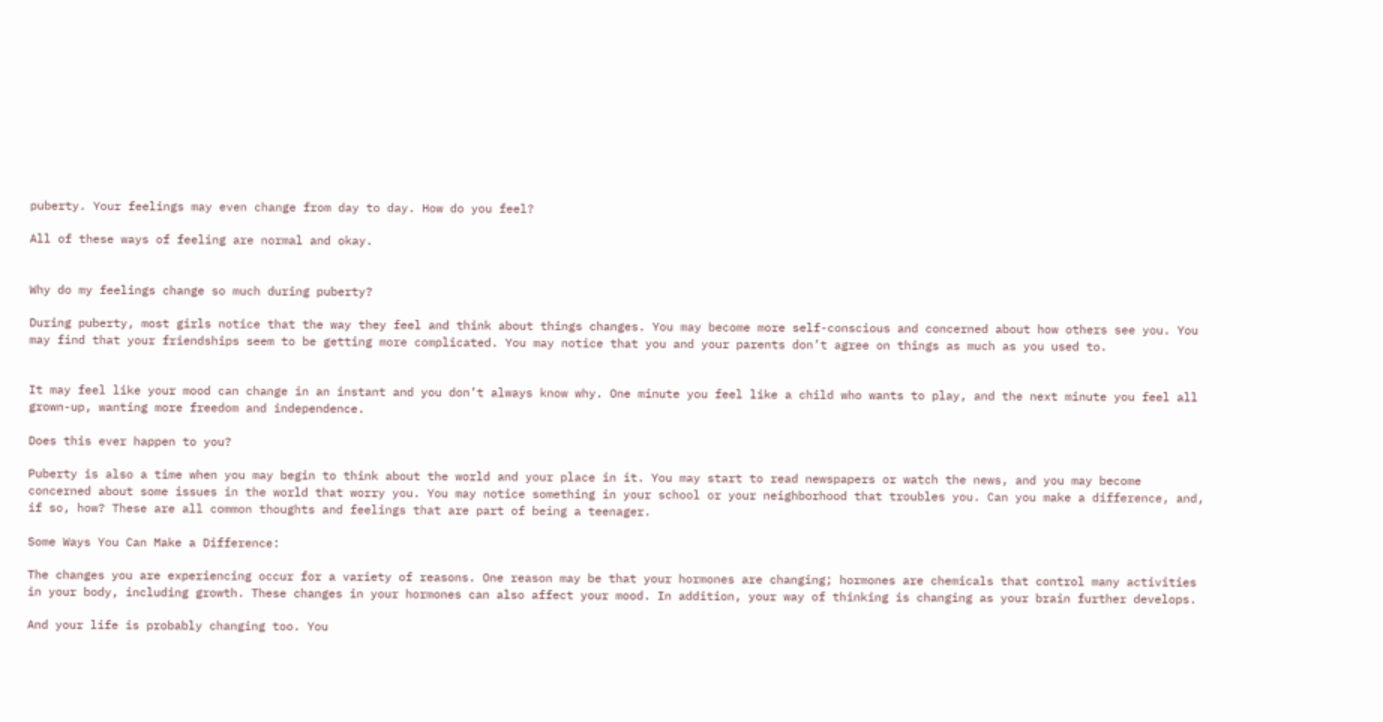puberty. Your feelings may even change from day to day. How do you feel?

All of these ways of feeling are normal and okay.


Why do my feelings change so much during puberty?

During puberty, most girls notice that the way they feel and think about things changes. You may become more self-conscious and concerned about how others see you. You may find that your friendships seem to be getting more complicated. You may notice that you and your parents don’t agree on things as much as you used to.


It may feel like your mood can change in an instant and you don’t always know why. One minute you feel like a child who wants to play, and the next minute you feel all grown-up, wanting more freedom and independence.

Does this ever happen to you?

Puberty is also a time when you may begin to think about the world and your place in it. You may start to read newspapers or watch the news, and you may become concerned about some issues in the world that worry you. You may notice something in your school or your neighborhood that troubles you. Can you make a difference, and, if so, how? These are all common thoughts and feelings that are part of being a teenager.

Some Ways You Can Make a Difference:

The changes you are experiencing occur for a variety of reasons. One reason may be that your hormones are changing; hormones are chemicals that control many activities in your body, including growth. These changes in your hormones can also affect your mood. In addition, your way of thinking is changing as your brain further develops.

And your life is probably changing too. You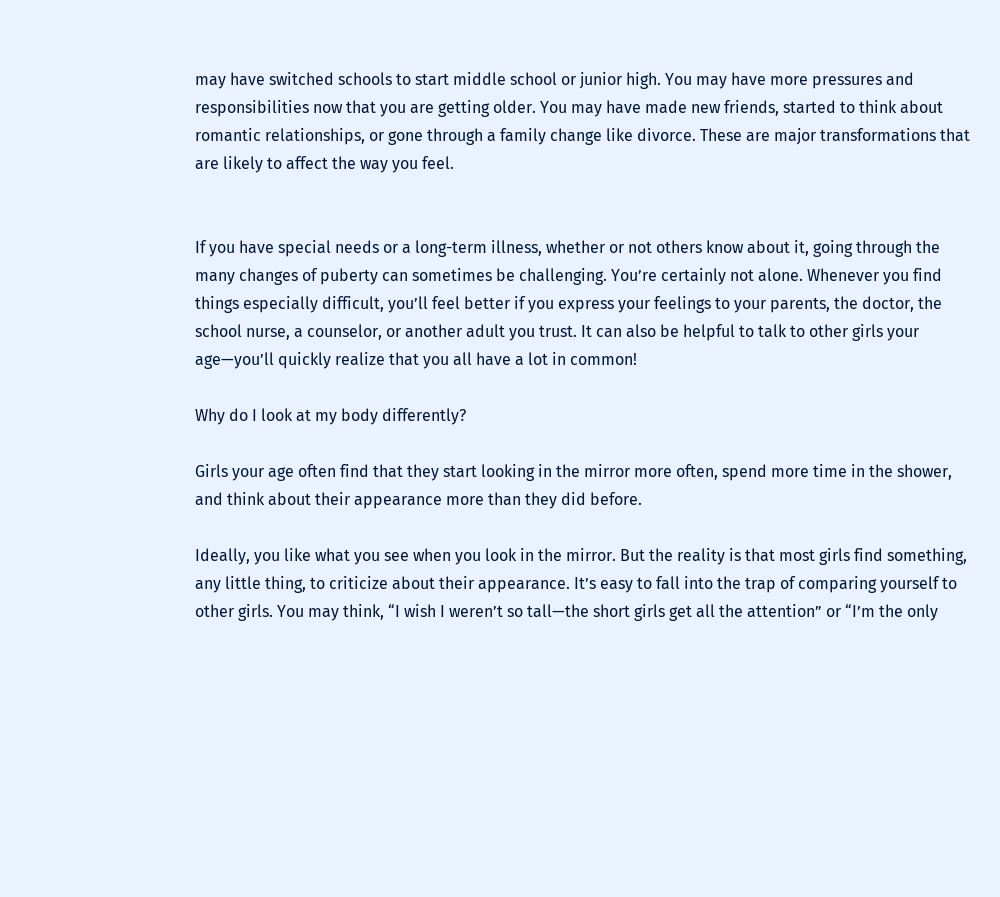may have switched schools to start middle school or junior high. You may have more pressures and responsibilities now that you are getting older. You may have made new friends, started to think about romantic relationships, or gone through a family change like divorce. These are major transformations that are likely to affect the way you feel.


If you have special needs or a long-term illness, whether or not others know about it, going through the many changes of puberty can sometimes be challenging. You’re certainly not alone. Whenever you find things especially difficult, you’ll feel better if you express your feelings to your parents, the doctor, the school nurse, a counselor, or another adult you trust. It can also be helpful to talk to other girls your age—you’ll quickly realize that you all have a lot in common!

Why do I look at my body differently?

Girls your age often find that they start looking in the mirror more often, spend more time in the shower, and think about their appearance more than they did before.

Ideally, you like what you see when you look in the mirror. But the reality is that most girls find something, any little thing, to criticize about their appearance. It’s easy to fall into the trap of comparing yourself to other girls. You may think, “I wish I weren’t so tall—the short girls get all the attention” or “I’m the only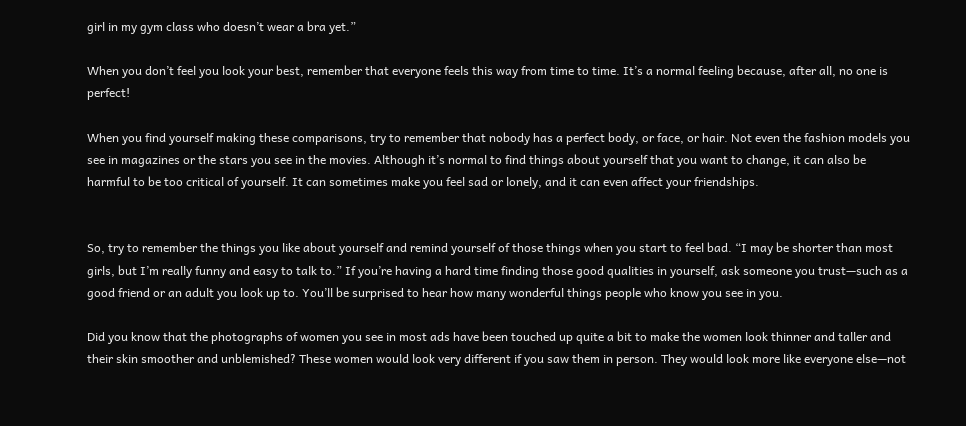girl in my gym class who doesn’t wear a bra yet.”

When you don’t feel you look your best, remember that everyone feels this way from time to time. It’s a normal feeling because, after all, no one is perfect!

When you find yourself making these comparisons, try to remember that nobody has a perfect body, or face, or hair. Not even the fashion models you see in magazines or the stars you see in the movies. Although it’s normal to find things about yourself that you want to change, it can also be harmful to be too critical of yourself. It can sometimes make you feel sad or lonely, and it can even affect your friendships.


So, try to remember the things you like about yourself and remind yourself of those things when you start to feel bad. “I may be shorter than most girls, but I’m really funny and easy to talk to.” If you’re having a hard time finding those good qualities in yourself, ask someone you trust—such as a good friend or an adult you look up to. You’ll be surprised to hear how many wonderful things people who know you see in you.

Did you know that the photographs of women you see in most ads have been touched up quite a bit to make the women look thinner and taller and their skin smoother and unblemished? These women would look very different if you saw them in person. They would look more like everyone else—not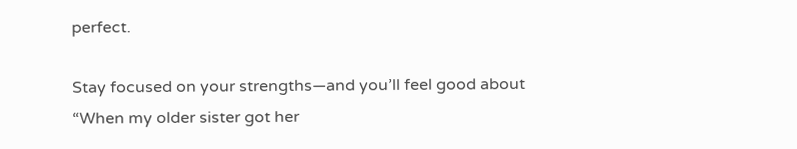perfect.

Stay focused on your strengths—and you’ll feel good about
“When my older sister got her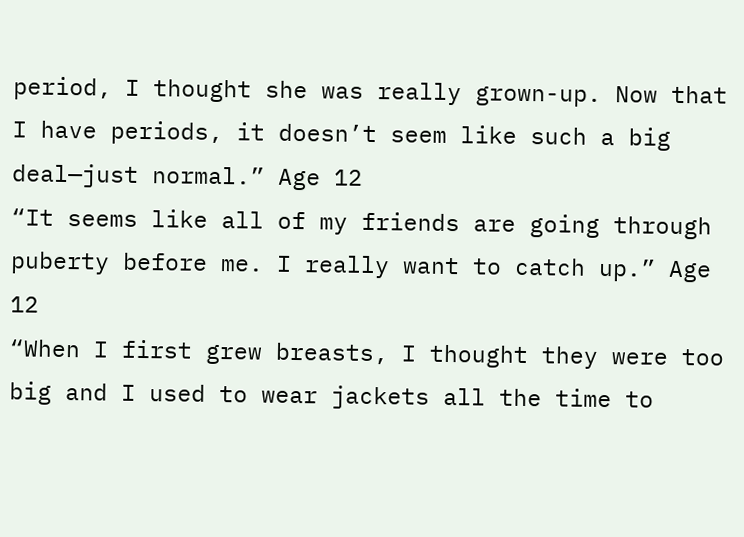period, I thought she was really grown-up. Now that I have periods, it doesn’t seem like such a big deal—just normal.” Age 12
“It seems like all of my friends are going through puberty before me. I really want to catch up.” Age 12
“When I first grew breasts, I thought they were too big and I used to wear jackets all the time to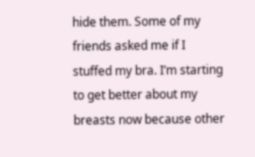hide them. Some of my friends asked me if I stuffed my bra. I’m starting to get better about my breasts now because other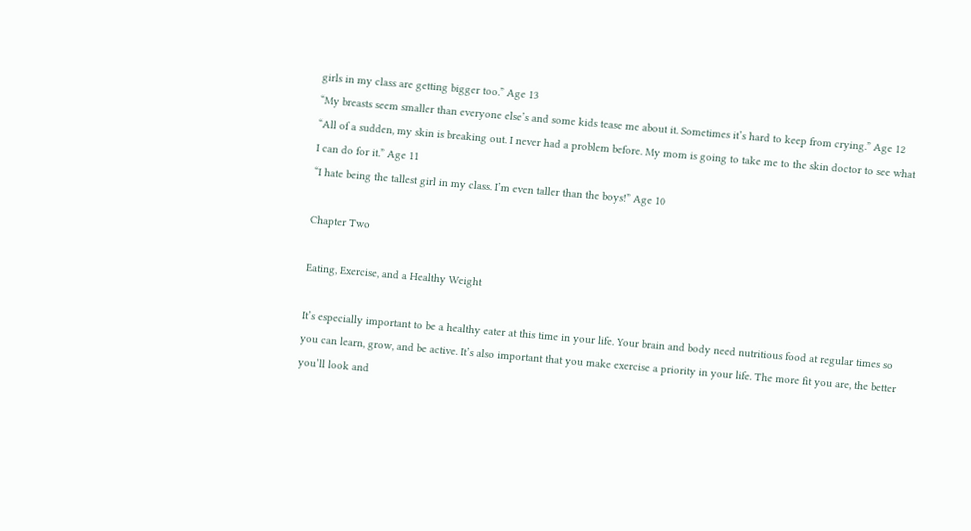girls in my class are getting bigger too.” Age 13
“My breasts seem smaller than everyone else’s and some kids tease me about it. Sometimes it’s hard to keep from crying.” Age 12
“All of a sudden, my skin is breaking out. I never had a problem before. My mom is going to take me to the skin doctor to see what I can do for it.” Age 11
“I hate being the tallest girl in my class. I’m even taller than the boys!” Age 10

Chapter Two

Eating, Exercise, and a Healthy Weight

It’s especially important to be a healthy eater at this time in your life. Your brain and body need nutritious food at regular times so you can learn, grow, and be active. It’s also important that you make exercise a priority in your life. The more fit you are, the better you’ll look and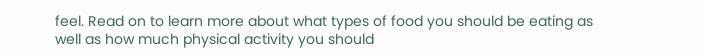feel. Read on to learn more about what types of food you should be eating as well as how much physical activity you should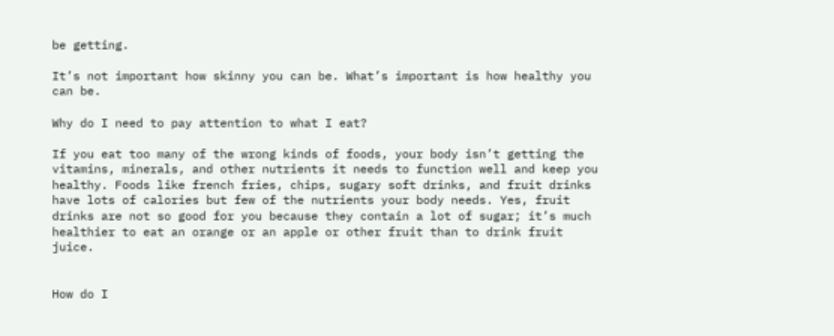be getting.

It’s not important how skinny you can be. What’s important is how healthy you can be.

Why do I need to pay attention to what I eat?

If you eat too many of the wrong kinds of foods, your body isn’t getting the vitamins, minerals, and other nutrients it needs to function well and keep you healthy. Foods like french fries, chips, sugary soft drinks, and fruit drinks have lots of calories but few of the nutrients your body needs. Yes, fruit drinks are not so good for you because they contain a lot of sugar; it’s much healthier to eat an orange or an apple or other fruit than to drink fruit juice.


How do I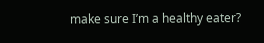make sure I’m a healthy eater?